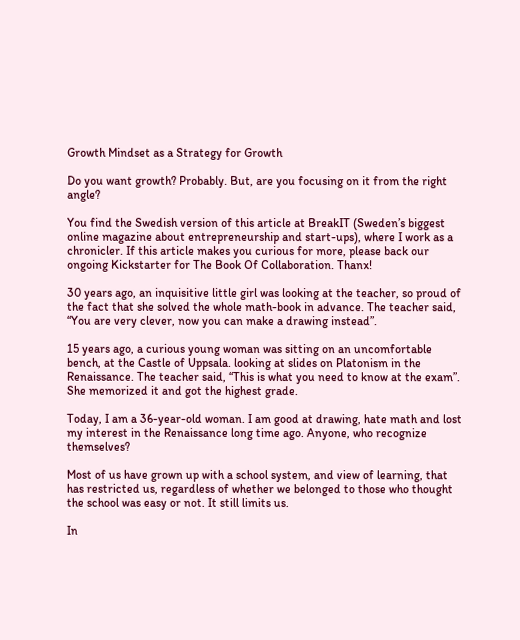Growth Mindset as a Strategy for Growth

Do you want growth? Probably. But, are you focusing on it from the right angle?

You find the Swedish version of this article at BreakIT (Sweden’s biggest online magazine about entrepreneurship and start-ups), where I work as a chronicler. If this article makes you curious for more, please back our ongoing Kickstarter for The Book Of Collaboration. Thanx!

30 years ago, an inquisitive little girl was looking at the teacher, so proud of the fact that she solved the whole math-book in advance. The teacher said, “You are very clever, now you can make a drawing instead”.

15 years ago, a curious young woman was sitting on an uncomfortable bench, at the Castle of Uppsala. looking at slides on Platonism in the Renaissance. The teacher said, “This is what you need to know at the exam”. She memorized it and got the highest grade.

Today, I am a 36-year-old woman. I am good at drawing, hate math and lost my interest in the Renaissance long time ago. Anyone, who recognize themselves?

Most of us have grown up with a school system, and view of learning, that has restricted us, regardless of whether we belonged to those who thought the school was easy or not. It still limits us.

In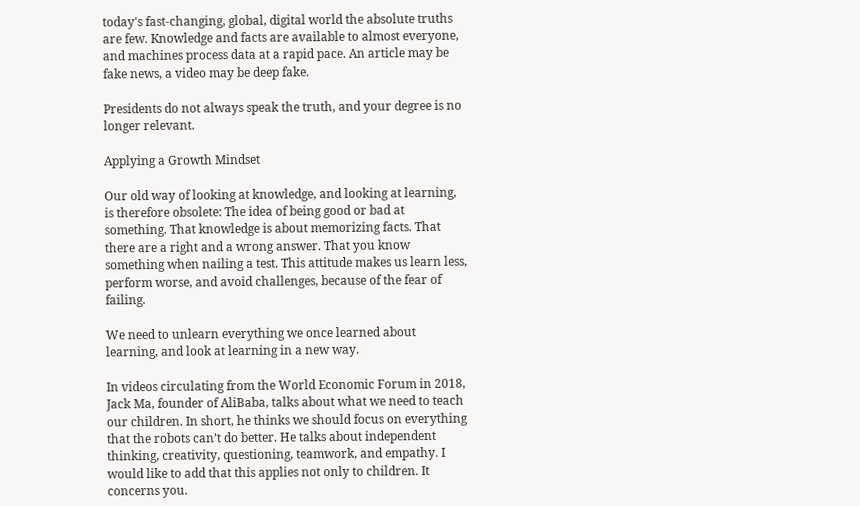today's fast-changing, global, digital world the absolute truths are few. Knowledge and facts are available to almost everyone, and machines process data at a rapid pace. An article may be fake news, a video may be deep fake.

Presidents do not always speak the truth, and your degree is no longer relevant.

Applying a Growth Mindset

Our old way of looking at knowledge, and looking at learning, is therefore obsolete: The idea of being good or bad at something. That knowledge is about memorizing facts. That there are a right and a wrong answer. That you know something when nailing a test. This attitude makes us learn less, perform worse, and avoid challenges, because of the fear of failing.

We need to unlearn everything we once learned about learning, and look at learning in a new way.

In videos circulating from the World Economic Forum in 2018, Jack Ma, founder of AliBaba, talks about what we need to teach our children. In short, he thinks we should focus on everything that the robots can’t do better. He talks about independent thinking, creativity, questioning, teamwork, and empathy. I would like to add that this applies not only to children. It concerns you.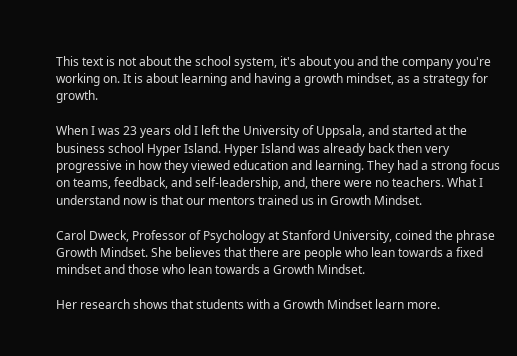This text is not about the school system, it's about you and the company you're working on. It is about learning and having a growth mindset, as a strategy for growth.

When I was 23 years old I left the University of Uppsala, and started at the business school Hyper Island. Hyper Island was already back then very progressive in how they viewed education and learning. They had a strong focus on teams, feedback, and self-leadership, and, there were no teachers. What I understand now is that our mentors trained us in Growth Mindset.

Carol Dweck, Professor of Psychology at Stanford University, coined the phrase Growth Mindset. She believes that there are people who lean towards a fixed mindset and those who lean towards a Growth Mindset.

Her research shows that students with a Growth Mindset learn more.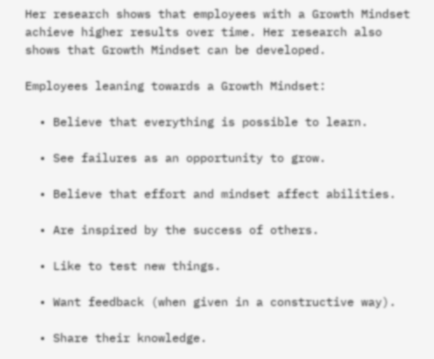Her research shows that employees with a Growth Mindset achieve higher results over time. Her research also shows that Growth Mindset can be developed.

Employees leaning towards a Growth Mindset:

  • Believe that everything is possible to learn.

  • See failures as an opportunity to grow.

  • Believe that effort and mindset affect abilities.

  • Are inspired by the success of others.

  • Like to test new things.

  • Want feedback (when given in a constructive way).

  • Share their knowledge.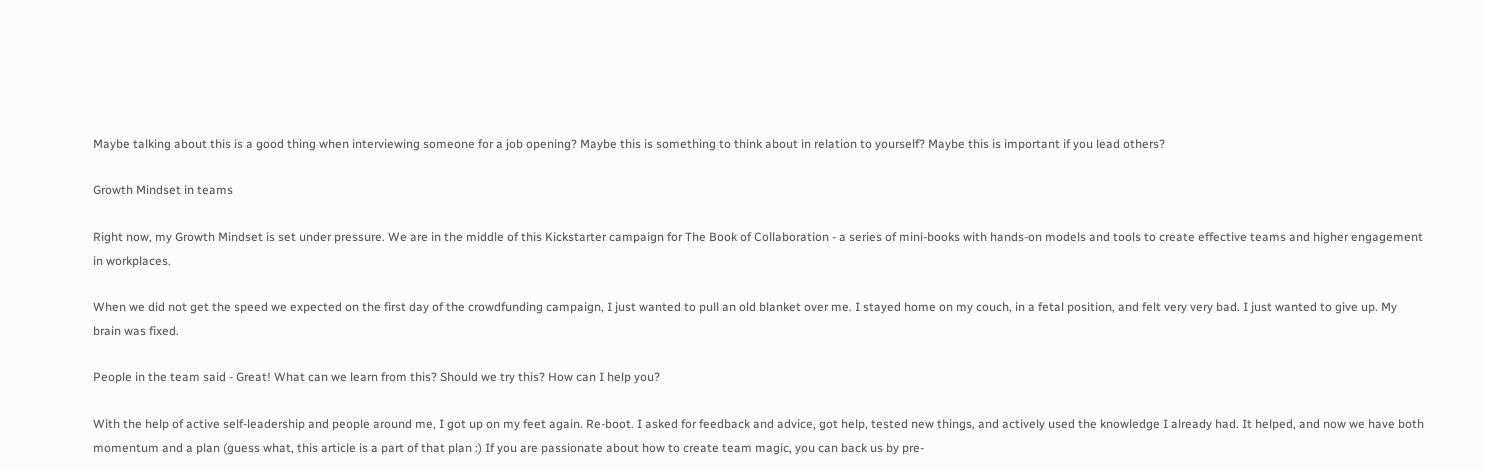Maybe talking about this is a good thing when interviewing someone for a job opening? Maybe this is something to think about in relation to yourself? Maybe this is important if you lead others?

Growth Mindset in teams

Right now, my Growth Mindset is set under pressure. We are in the middle of this Kickstarter campaign for The Book of Collaboration - a series of mini-books with hands-on models and tools to create effective teams and higher engagement in workplaces.

When we did not get the speed we expected on the first day of the crowdfunding campaign, I just wanted to pull an old blanket over me. I stayed home on my couch, in a fetal position, and felt very very bad. I just wanted to give up. My brain was fixed.

People in the team said - Great! What can we learn from this? Should we try this? How can I help you?

With the help of active self-leadership and people around me, I got up on my feet again. Re-boot. I asked for feedback and advice, got help, tested new things, and actively used the knowledge I already had. It helped, and now we have both momentum and a plan (guess what, this article is a part of that plan :) If you are passionate about how to create team magic, you can back us by pre-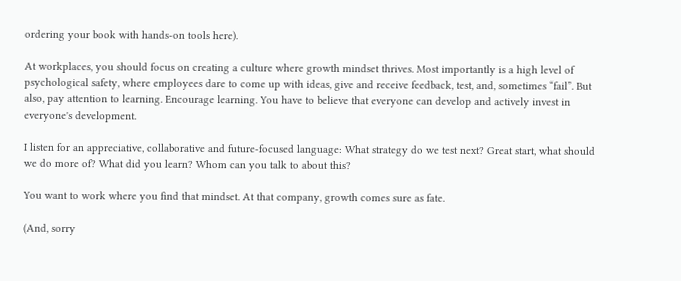ordering your book with hands-on tools here).

At workplaces, you should focus on creating a culture where growth mindset thrives. Most importantly is a high level of psychological safety, where employees dare to come up with ideas, give and receive feedback, test, and, sometimes “fail”. But also, pay attention to learning. Encourage learning. You have to believe that everyone can develop and actively invest in everyone's development.

I listen for an appreciative, collaborative and future-focused language: What strategy do we test next? Great start, what should we do more of? What did you learn? Whom can you talk to about this?

You want to work where you find that mindset. At that company, growth comes sure as fate.

(And, sorry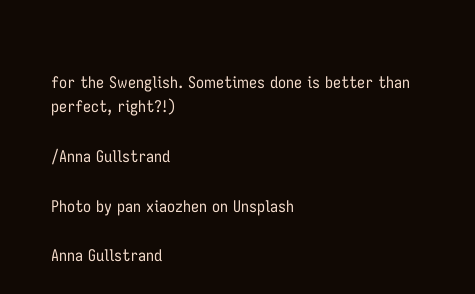for the Swenglish. Sometimes done is better than perfect, right?!)

/Anna Gullstrand

Photo by pan xiaozhen on Unsplash

Anna Gullstrand